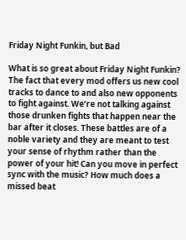Friday Night Funkin, but Bad

What is so great about Friday Night Funkin? The fact that every mod offers us new cool tracks to dance to and also new opponents to fight against. We’re not talking against those drunken fights that happen near the bar after it closes. These battles are of a noble variety and they are meant to test your sense of rhythm rather than the power of your hit! Can you move in perfect sync with the music? How much does a missed beat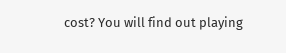cost? You will find out playing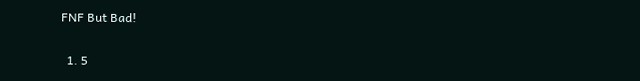FNF But Bad!

  1. 5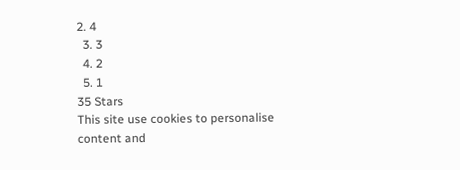2. 4
  3. 3
  4. 2
  5. 1
35 Stars
This site use cookies to personalise content and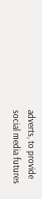adverts, to provide social media futures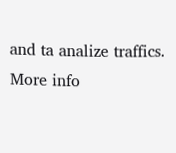and ta analize traffics.  More info